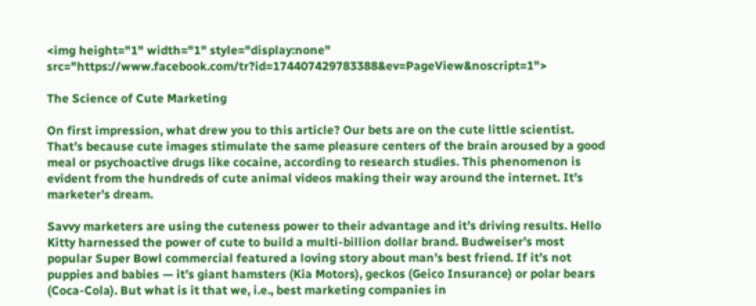<img height="1" width="1" style="display:none" src="https://www.facebook.com/tr?id=174407429783388&ev=PageView&noscript=1">

The Science of Cute Marketing

On first impression, what drew you to this article? Our bets are on the cute little scientist. That’s because cute images stimulate the same pleasure centers of the brain aroused by a good meal or psychoactive drugs like cocaine, according to research studies. This phenomenon is evident from the hundreds of cute animal videos making their way around the internet. It’s marketer’s dream.

Savvy marketers are using the cuteness power to their advantage and it’s driving results. Hello Kitty harnessed the power of cute to build a multi-billion dollar brand. Budweiser’s most popular Super Bowl commercial featured a loving story about man’s best friend. If it’s not puppies and babies — it’s giant hamsters (Kia Motors), geckos (Geico Insurance) or polar bears (Coca-Cola). But what is it that we, i.e., best marketing companies in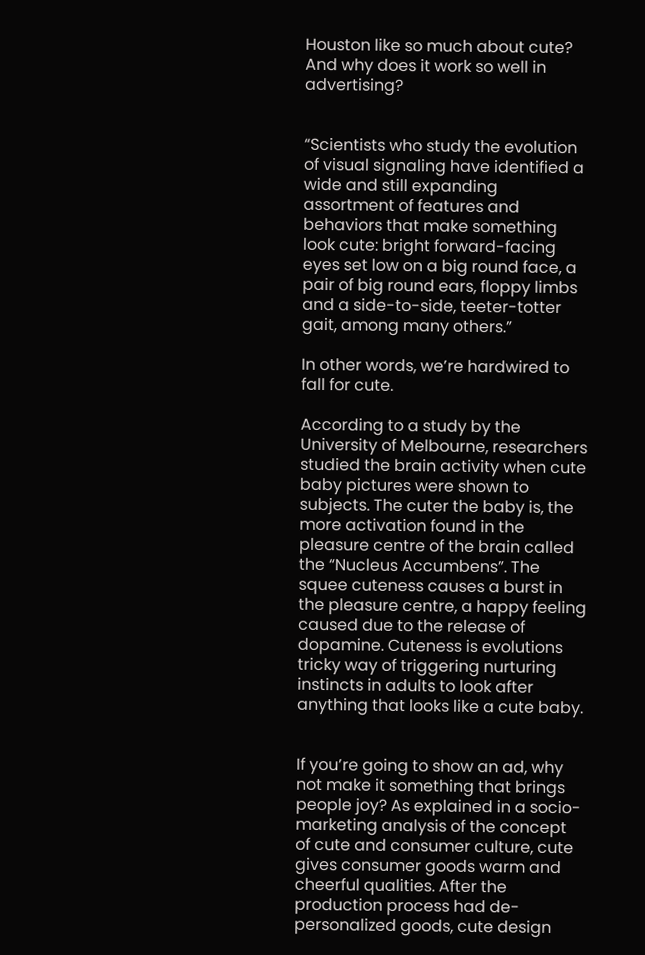Houston like so much about cute? And why does it work so well in advertising?


“Scientists who study the evolution of visual signaling have identified a wide and still expanding assortment of features and behaviors that make something look cute: bright forward-facing eyes set low on a big round face, a pair of big round ears, floppy limbs and a side-to-side, teeter-totter gait, among many others.”

In other words, we’re hardwired to fall for cute.

According to a study by the University of Melbourne, researchers studied the brain activity when cute baby pictures were shown to subjects. The cuter the baby is, the more activation found in the pleasure centre of the brain called the “Nucleus Accumbens”. The squee cuteness causes a burst in the pleasure centre, a happy feeling caused due to the release of dopamine. Cuteness is evolutions tricky way of triggering nurturing instincts in adults to look after anything that looks like a cute baby.


If you’re going to show an ad, why not make it something that brings people joy? As explained in a socio-marketing analysis of the concept of cute and consumer culture, cute gives consumer goods warm and cheerful qualities. After the production process had de-personalized goods, cute design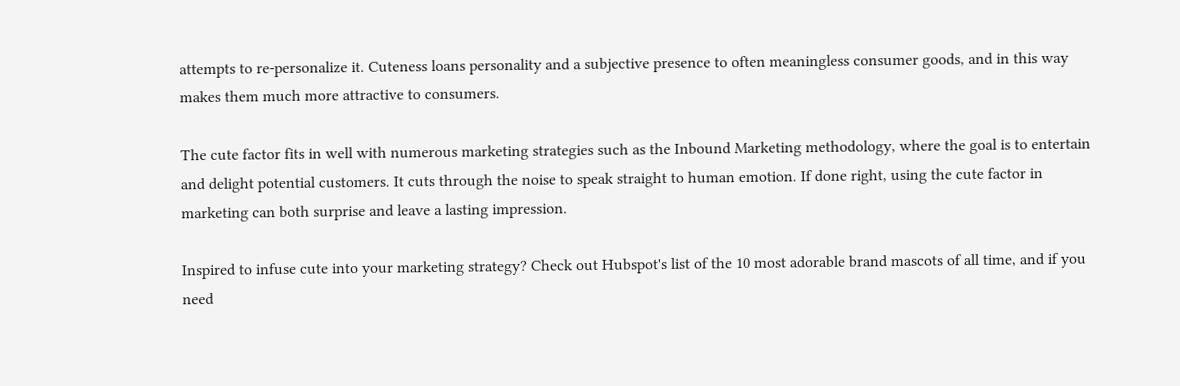attempts to re-personalize it. Cuteness loans personality and a subjective presence to often meaningless consumer goods, and in this way makes them much more attractive to consumers.

The cute factor fits in well with numerous marketing strategies such as the Inbound Marketing methodology, where the goal is to entertain and delight potential customers. It cuts through the noise to speak straight to human emotion. If done right, using the cute factor in marketing can both surprise and leave a lasting impression.

Inspired to infuse cute into your marketing strategy? Check out Hubspot's list of the 10 most adorable brand mascots of all time, and if you need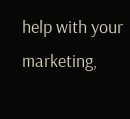help with your marketing,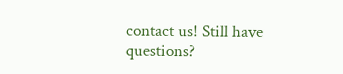contact us! Still have questions?